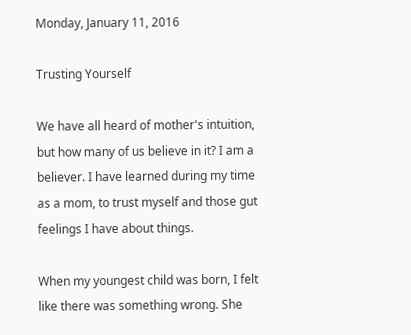Monday, January 11, 2016

Trusting Yourself

We have all heard of mother's intuition, but how many of us believe in it? I am a believer. I have learned during my time as a mom, to trust myself and those gut feelings I have about things.

When my youngest child was born, I felt like there was something wrong. She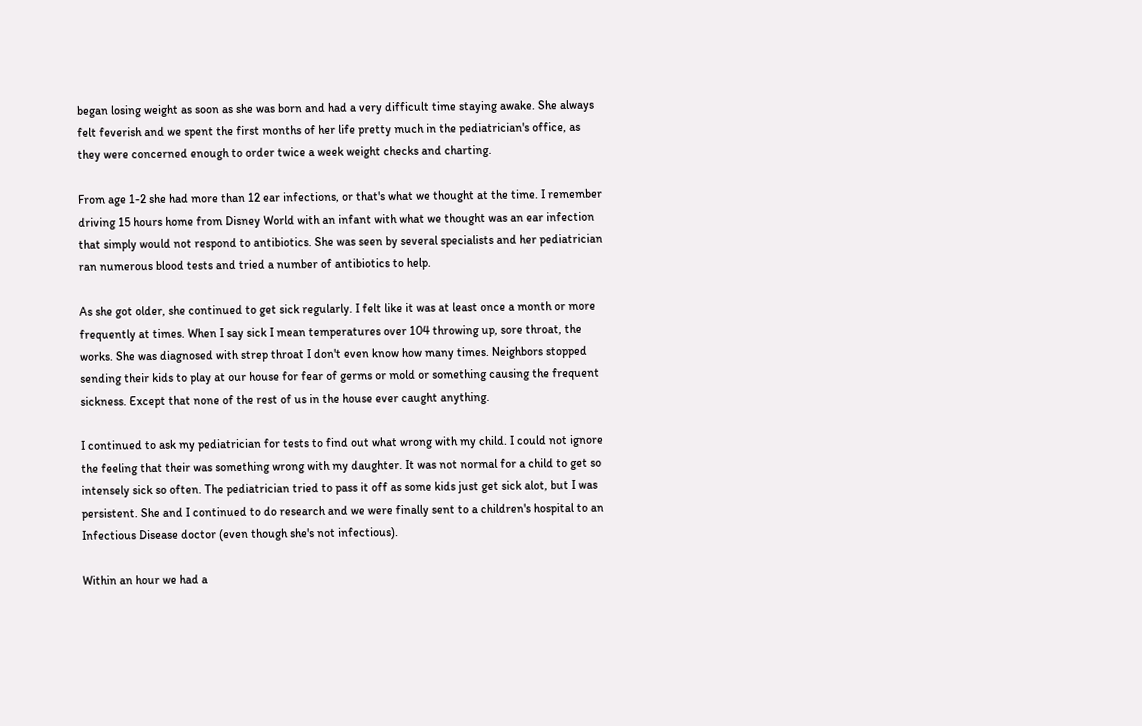began losing weight as soon as she was born and had a very difficult time staying awake. She always felt feverish and we spent the first months of her life pretty much in the pediatrician's office, as they were concerned enough to order twice a week weight checks and charting.

From age 1-2 she had more than 12 ear infections, or that's what we thought at the time. I remember driving 15 hours home from Disney World with an infant with what we thought was an ear infection that simply would not respond to antibiotics. She was seen by several specialists and her pediatrician ran numerous blood tests and tried a number of antibiotics to help.

As she got older, she continued to get sick regularly. I felt like it was at least once a month or more frequently at times. When I say sick I mean temperatures over 104 throwing up, sore throat, the works. She was diagnosed with strep throat I don't even know how many times. Neighbors stopped sending their kids to play at our house for fear of germs or mold or something causing the frequent sickness. Except that none of the rest of us in the house ever caught anything.

I continued to ask my pediatrician for tests to find out what wrong with my child. I could not ignore the feeling that their was something wrong with my daughter. It was not normal for a child to get so intensely sick so often. The pediatrician tried to pass it off as some kids just get sick alot, but I was persistent. She and I continued to do research and we were finally sent to a children's hospital to an Infectious Disease doctor (even though she's not infectious).

Within an hour we had a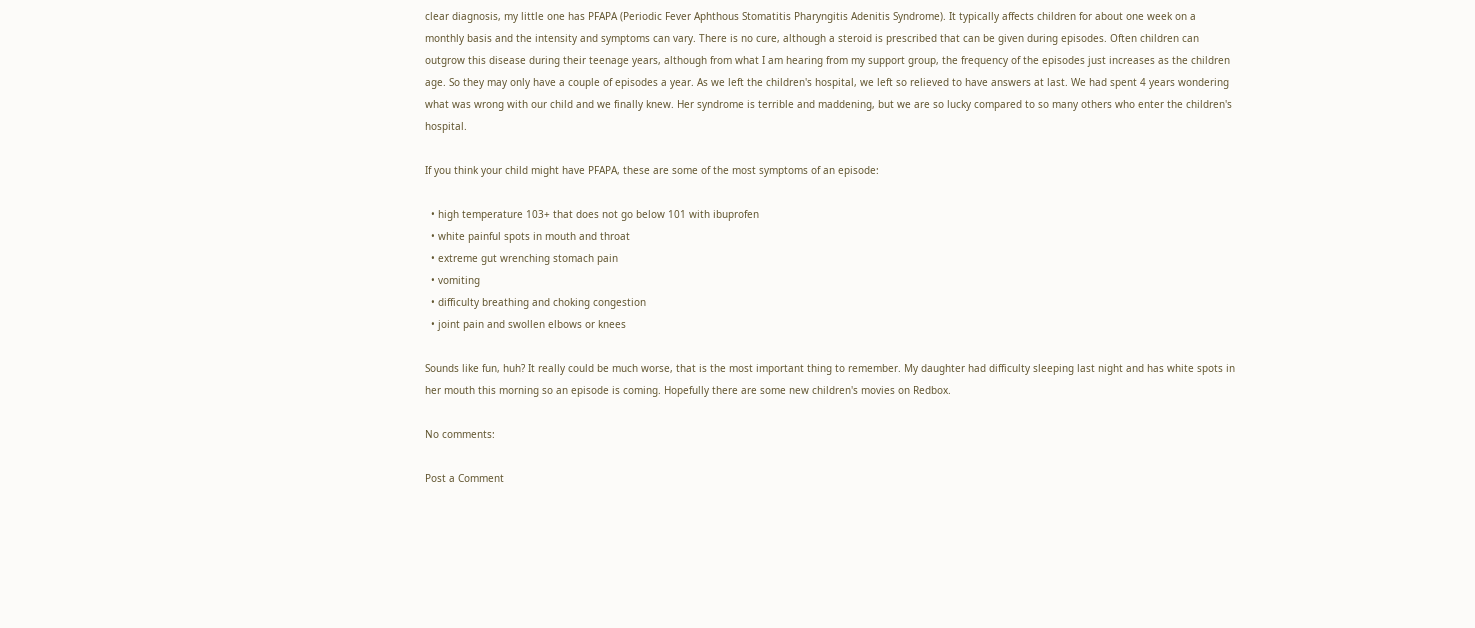clear diagnosis, my little one has PFAPA (Periodic Fever Aphthous Stomatitis Pharyngitis Adenitis Syndrome). It typically affects children for about one week on a monthly basis and the intensity and symptoms can vary. There is no cure, although a steroid is prescribed that can be given during episodes. Often children can outgrow this disease during their teenage years, although from what I am hearing from my support group, the frequency of the episodes just increases as the children age. So they may only have a couple of episodes a year. As we left the children's hospital, we left so relieved to have answers at last. We had spent 4 years wondering what was wrong with our child and we finally knew. Her syndrome is terrible and maddening, but we are so lucky compared to so many others who enter the children's hospital.

If you think your child might have PFAPA, these are some of the most symptoms of an episode:

  • high temperature 103+ that does not go below 101 with ibuprofen
  • white painful spots in mouth and throat
  • extreme gut wrenching stomach pain
  • vomiting
  • difficulty breathing and choking congestion
  • joint pain and swollen elbows or knees

Sounds like fun, huh? It really could be much worse, that is the most important thing to remember. My daughter had difficulty sleeping last night and has white spots in her mouth this morning so an episode is coming. Hopefully there are some new children's movies on Redbox.

No comments:

Post a Comment